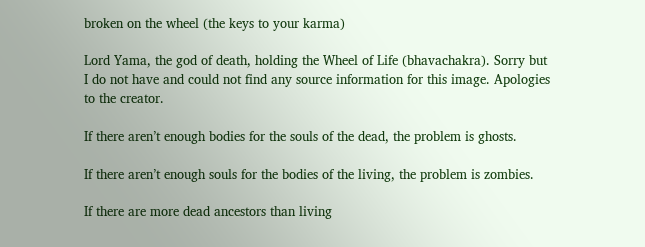broken on the wheel (the keys to your karma)

Lord Yama, the god of death, holding the Wheel of Life (bhavachakra). Sorry but I do not have and could not find any source information for this image. Apologies to the creator.

If there aren’t enough bodies for the souls of the dead, the problem is ghosts.

If there aren’t enough souls for the bodies of the living, the problem is zombies.

If there are more dead ancestors than living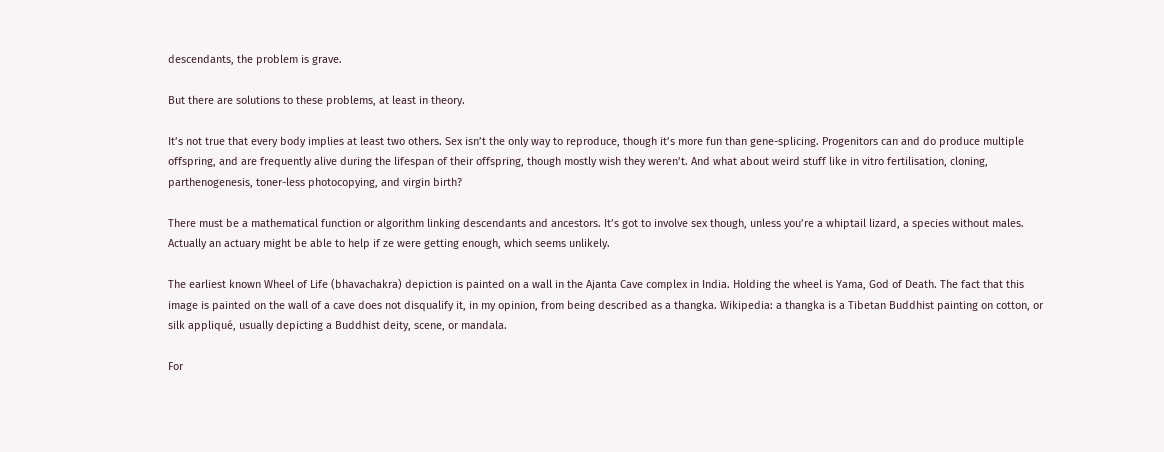descendants, the problem is grave.

But there are solutions to these problems, at least in theory.

It’s not true that every body implies at least two others. Sex isn’t the only way to reproduce, though it’s more fun than gene-splicing. Progenitors can and do produce multiple offspring, and are frequently alive during the lifespan of their offspring, though mostly wish they weren’t. And what about weird stuff like in vitro fertilisation, cloning, parthenogenesis, toner-less photocopying, and virgin birth?

There must be a mathematical function or algorithm linking descendants and ancestors. It’s got to involve sex though, unless you’re a whiptail lizard, a species without males. Actually an actuary might be able to help if ze were getting enough, which seems unlikely.

The earliest known Wheel of Life (bhavachakra) depiction is painted on a wall in the Ajanta Cave complex in India. Holding the wheel is Yama, God of Death. The fact that this image is painted on the wall of a cave does not disqualify it, in my opinion, from being described as a thangka. Wikipedia: a thangka is a Tibetan Buddhist painting on cotton, or silk appliqué, usually depicting a Buddhist deity, scene, or mandala.

For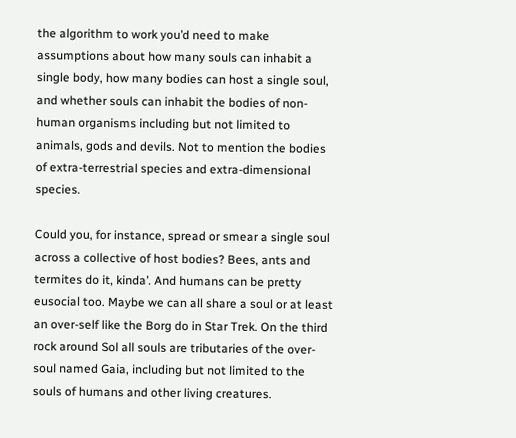the algorithm to work you’d need to make assumptions about how many souls can inhabit a single body, how many bodies can host a single soul, and whether souls can inhabit the bodies of non-human organisms including but not limited to animals, gods and devils. Not to mention the bodies of extra-terrestrial species and extra-dimensional species.

Could you, for instance, spread or smear a single soul across a collective of host bodies? Bees, ants and termites do it, kinda’. And humans can be pretty eusocial too. Maybe we can all share a soul or at least an over-self like the Borg do in Star Trek. On the third rock around Sol all souls are tributaries of the over-soul named Gaia, including but not limited to the souls of humans and other living creatures.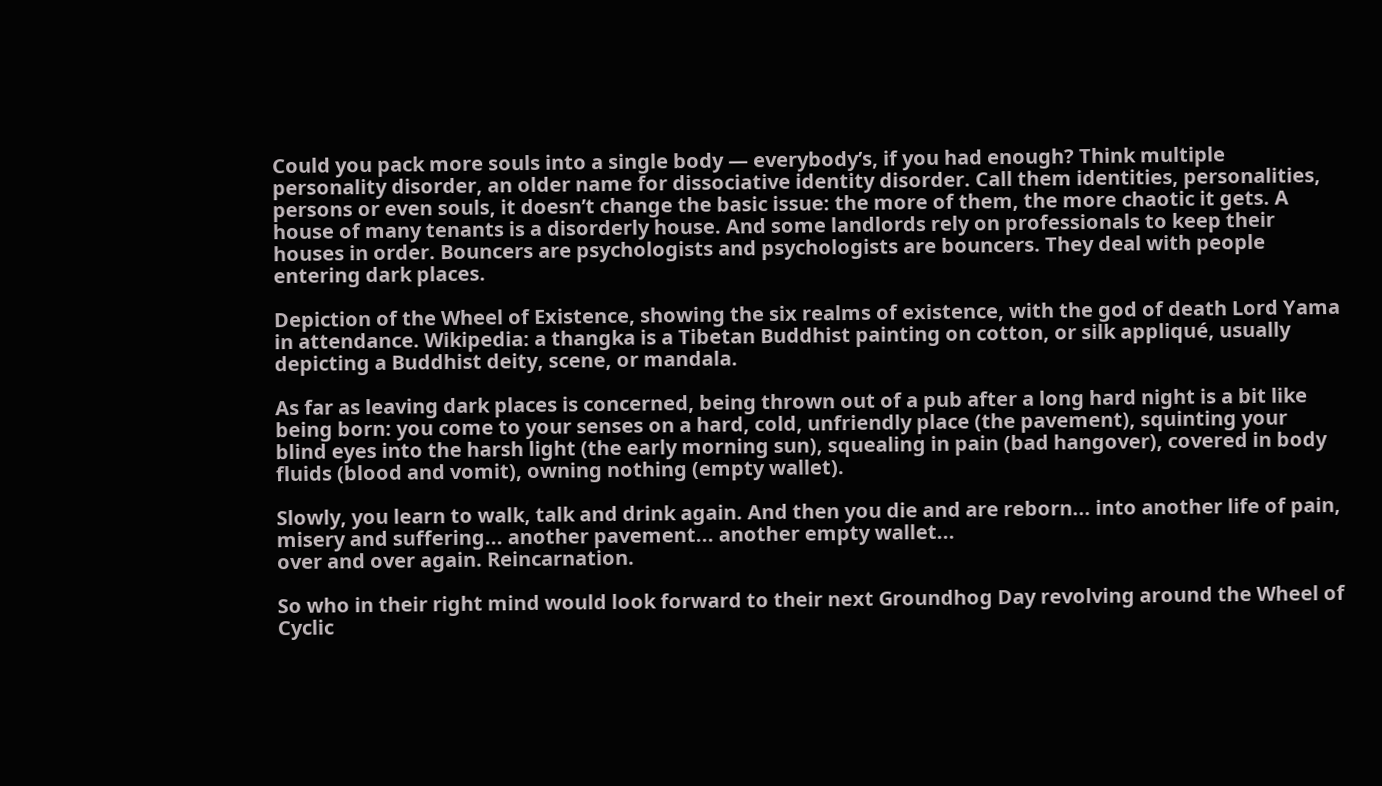Could you pack more souls into a single body — everybody’s, if you had enough? Think multiple personality disorder, an older name for dissociative identity disorder. Call them identities, personalities, persons or even souls, it doesn’t change the basic issue: the more of them, the more chaotic it gets. A house of many tenants is a disorderly house. And some landlords rely on professionals to keep their houses in order. Bouncers are psychologists and psychologists are bouncers. They deal with people entering dark places.

Depiction of the Wheel of Existence, showing the six realms of existence, with the god of death Lord Yama in attendance. Wikipedia: a thangka is a Tibetan Buddhist painting on cotton, or silk appliqué, usually depicting a Buddhist deity, scene, or mandala.

As far as leaving dark places is concerned, being thrown out of a pub after a long hard night is a bit like being born: you come to your senses on a hard, cold, unfriendly place (the pavement), squinting your blind eyes into the harsh light (the early morning sun), squealing in pain (bad hangover), covered in body fluids (blood and vomit), owning nothing (empty wallet).

Slowly, you learn to walk, talk and drink again. And then you die and are reborn... into another life of pain, misery and suffering... another pavement... another empty wallet...
over and over again. Reincarnation.

So who in their right mind would look forward to their next Groundhog Day revolving around the Wheel of Cyclic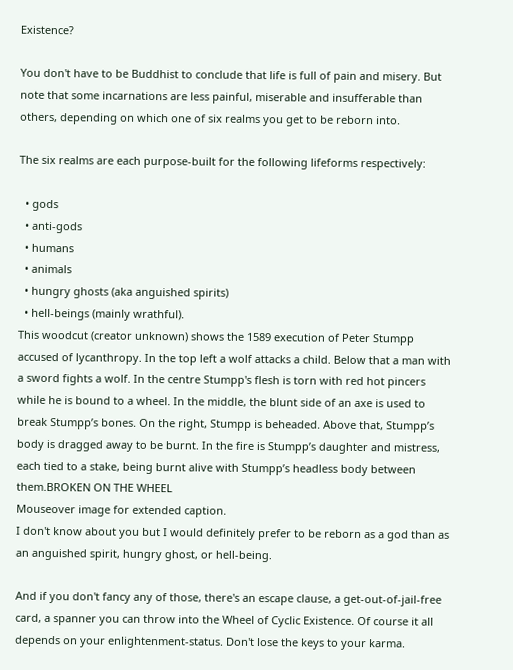Existence?

You don't have to be Buddhist to conclude that life is full of pain and misery. But note that some incarnations are less painful, miserable and insufferable than others, depending on which one of six realms you get to be reborn into.

The six realms are each purpose-built for the following lifeforms respectively:

  • gods
  • anti-gods
  • humans
  • animals
  • hungry ghosts (aka anguished spirits)
  • hell-beings (mainly wrathful).
This woodcut (creator unknown) shows the 1589 execution of Peter Stumpp accused of lycanthropy. In the top left a wolf attacks a child. Below that a man with a sword fights a wolf. In the centre Stumpp's flesh is torn with red hot pincers while he is bound to a wheel. In the middle, the blunt side of an axe is used to break Stumpp’s bones. On the right, Stumpp is beheaded. Above that, Stumpp’s body is dragged away to be burnt. In the fire is Stumpp’s daughter and mistress, each tied to a stake, being burnt alive with Stumpp’s headless body between them.BROKEN ON THE WHEEL
Mouseover image for extended caption.
I don't know about you but I would definitely prefer to be reborn as a god than as an anguished spirit, hungry ghost, or hell-being.

And if you don't fancy any of those, there's an escape clause, a get-out-of-jail-free card, a spanner you can throw into the Wheel of Cyclic Existence. Of course it all depends on your enlightenment-status. Don't lose the keys to your karma.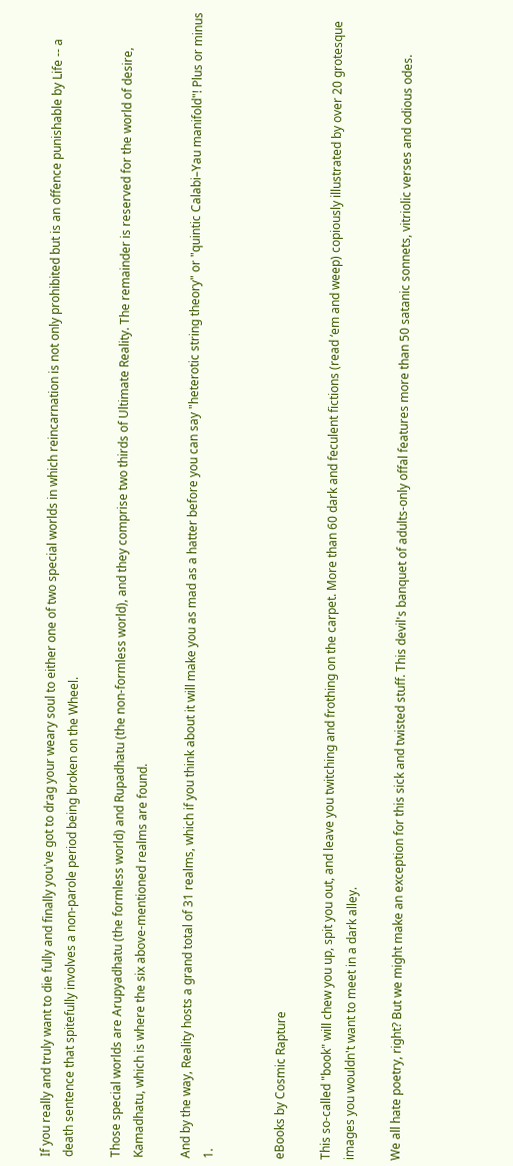If you really and truly want to die fully and finally you've got to drag your weary soul to either one of two special worlds in which reincarnation is not only prohibited but is an offence punishable by Life -- a death sentence that spitefully involves a non-parole period being broken on the Wheel.

Those special worlds are Arupyadhatu (the formless world) and Rupadhatu (the non-formless world), and they comprise two thirds of Ultimate Reality. The remainder is reserved for the world of desire, Kamadhatu, which is where the six above-mentioned realms are found.

And by the way, Reality hosts a grand total of 31 realms, which if you think about it will make you as mad as a hatter before you can say "heterotic string theory" or "quintic Calabi–Yau manifold"! Plus or minus 1.


eBooks by Cosmic Rapture

This so-called "book" will chew you up, spit you out, and leave you twitching and frothing on the carpet. More than 60 dark and feculent fictions (read ‘em and weep) copiously illustrated by over 20 grotesque images you wouldn't want to meet in a dark alley.

We all hate poetry, right? But we might make an exception for this sick and twisted stuff. This devil's banquet of adults-only offal features more than 50 satanic sonnets, vitriolic verses and odious odes.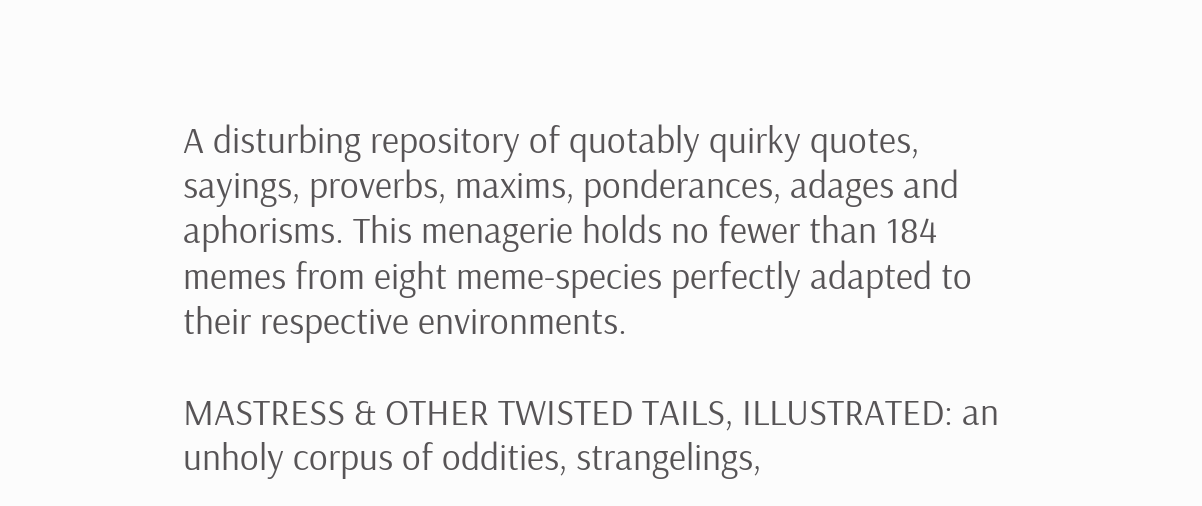A disturbing repository of quotably quirky quotes, sayings, proverbs, maxims, ponderances, adages and aphorisms. This menagerie holds no fewer than 184 memes from eight meme-species perfectly adapted to their respective environments.

MASTRESS & OTHER TWISTED TAILS, ILLUSTRATED: an unholy corpus of oddities, strangelings,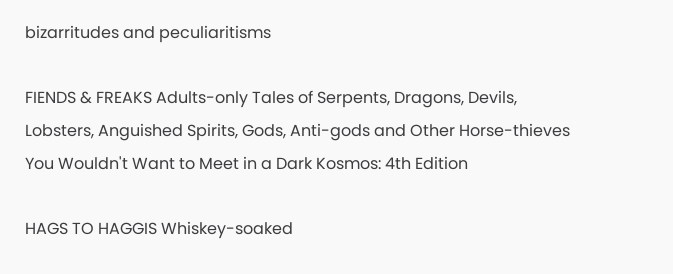bizarritudes and peculiaritisms

FIENDS & FREAKS Adults-only Tales of Serpents, Dragons, Devils, Lobsters, Anguished Spirits, Gods, Anti-gods and Other Horse-thieves You Wouldn't Want to Meet in a Dark Kosmos: 4th Edition

HAGS TO HAGGIS Whiskey-soaked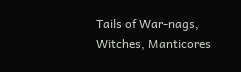Tails of War-nags, Witches, Manticores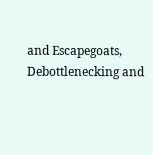and Escapegoats, Debottlenecking and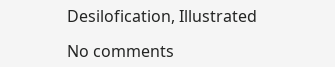Desilofication, Illustrated

No comments